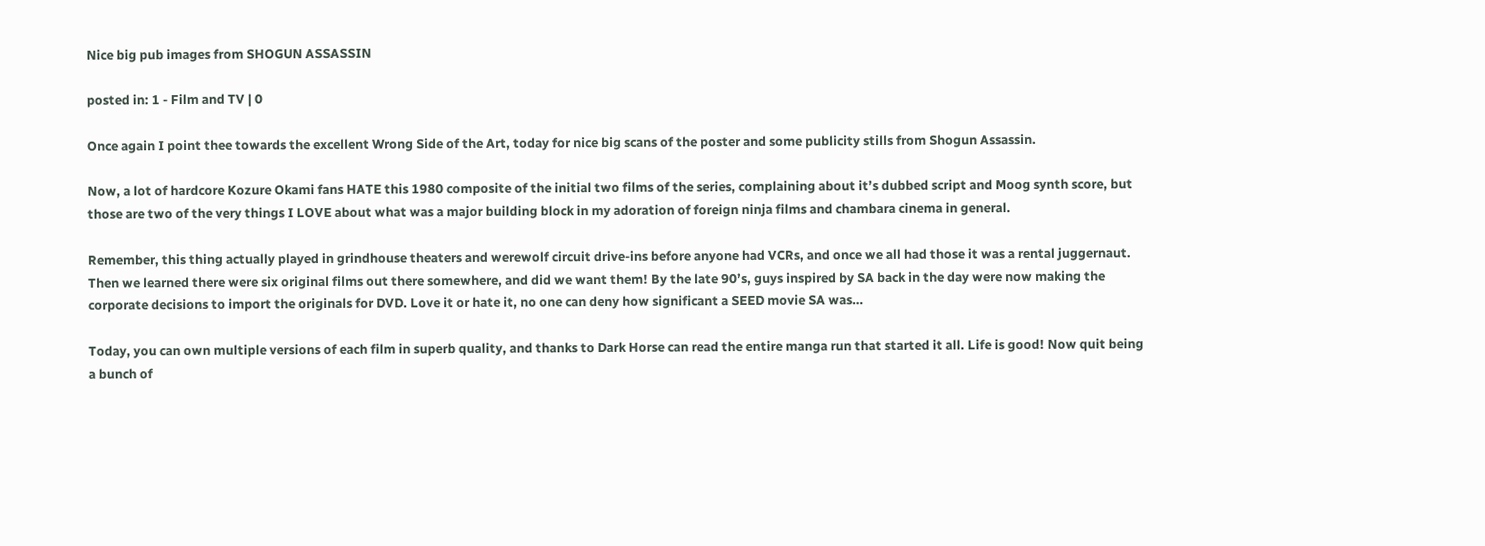Nice big pub images from SHOGUN ASSASSIN

posted in: 1 - Film and TV | 0

Once again I point thee towards the excellent Wrong Side of the Art, today for nice big scans of the poster and some publicity stills from Shogun Assassin.

Now, a lot of hardcore Kozure Okami fans HATE this 1980 composite of the initial two films of the series, complaining about it’s dubbed script and Moog synth score, but those are two of the very things I LOVE about what was a major building block in my adoration of foreign ninja films and chambara cinema in general.

Remember, this thing actually played in grindhouse theaters and werewolf circuit drive-ins before anyone had VCRs, and once we all had those it was a rental juggernaut. Then we learned there were six original films out there somewhere, and did we want them! By the late 90’s, guys inspired by SA back in the day were now making the corporate decisions to import the originals for DVD. Love it or hate it, no one can deny how significant a SEED movie SA was…

Today, you can own multiple versions of each film in superb quality, and thanks to Dark Horse can read the entire manga run that started it all. Life is good! Now quit being a bunch of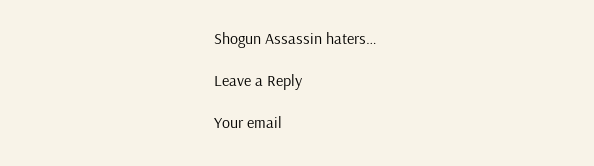Shogun Assassin haters…

Leave a Reply

Your email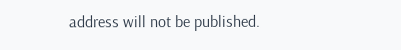address will not be published.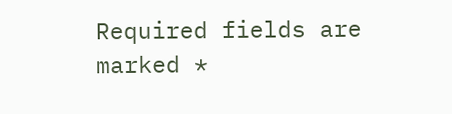Required fields are marked *